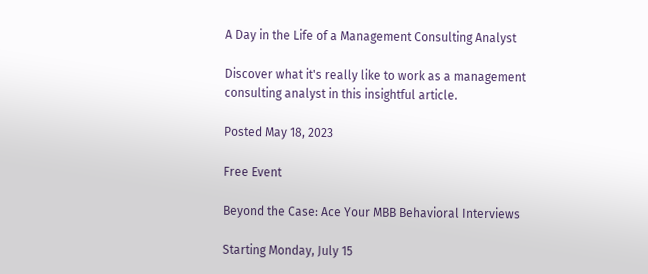A Day in the Life of a Management Consulting Analyst

Discover what it's really like to work as a management consulting analyst in this insightful article.

Posted May 18, 2023

Free Event

Beyond the Case: Ace Your MBB Behavioral Interviews

Starting Monday, July 15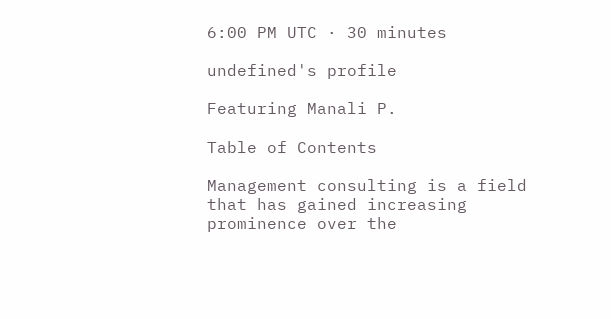6:00 PM UTC · 30 minutes

undefined's profile

Featuring Manali P.

Table of Contents

Management consulting is a field that has gained increasing prominence over the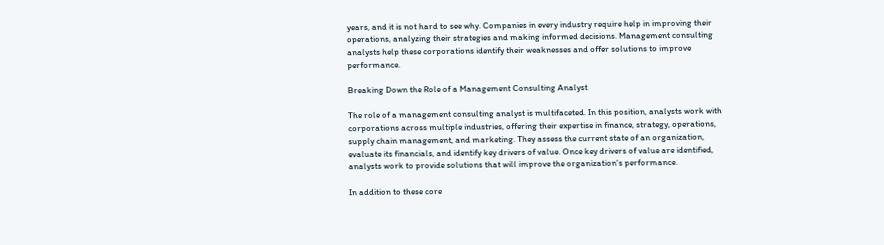years, and it is not hard to see why. Companies in every industry require help in improving their operations, analyzing their strategies and making informed decisions. Management consulting analysts help these corporations identify their weaknesses and offer solutions to improve performance.

Breaking Down the Role of a Management Consulting Analyst

The role of a management consulting analyst is multifaceted. In this position, analysts work with corporations across multiple industries, offering their expertise in finance, strategy, operations, supply chain management, and marketing. They assess the current state of an organization, evaluate its financials, and identify key drivers of value. Once key drivers of value are identified, analysts work to provide solutions that will improve the organization's performance.

In addition to these core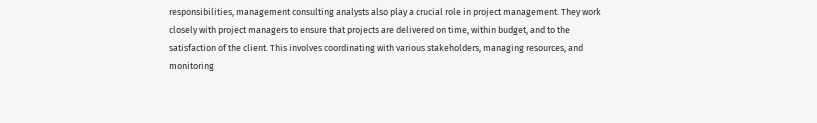responsibilities, management consulting analysts also play a crucial role in project management. They work closely with project managers to ensure that projects are delivered on time, within budget, and to the satisfaction of the client. This involves coordinating with various stakeholders, managing resources, and monitoring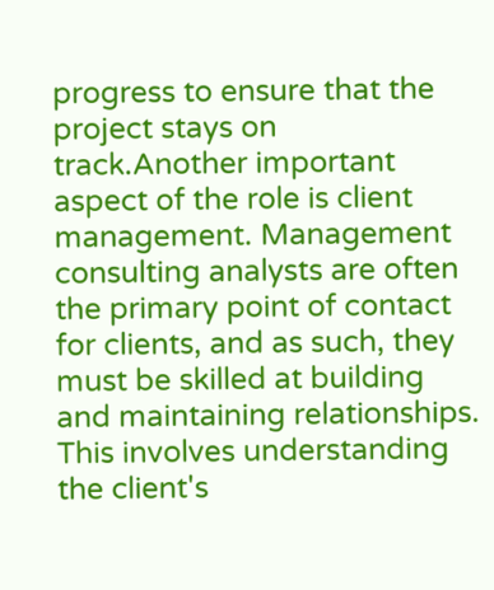progress to ensure that the project stays on track.Another important aspect of the role is client management. Management consulting analysts are often the primary point of contact for clients, and as such, they must be skilled at building and maintaining relationships. This involves understanding the client's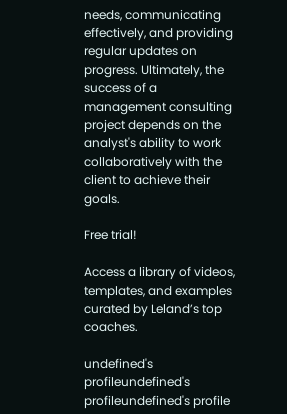needs, communicating effectively, and providing regular updates on progress. Ultimately, the success of a management consulting project depends on the analyst's ability to work collaboratively with the client to achieve their goals.

Free trial!

Access a library of videos, templates, and examples curated by Leland’s top coaches.

undefined's profileundefined's profileundefined's profile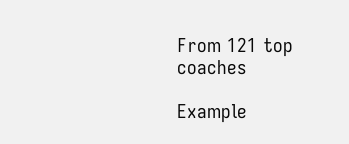From 121 top coaches

Example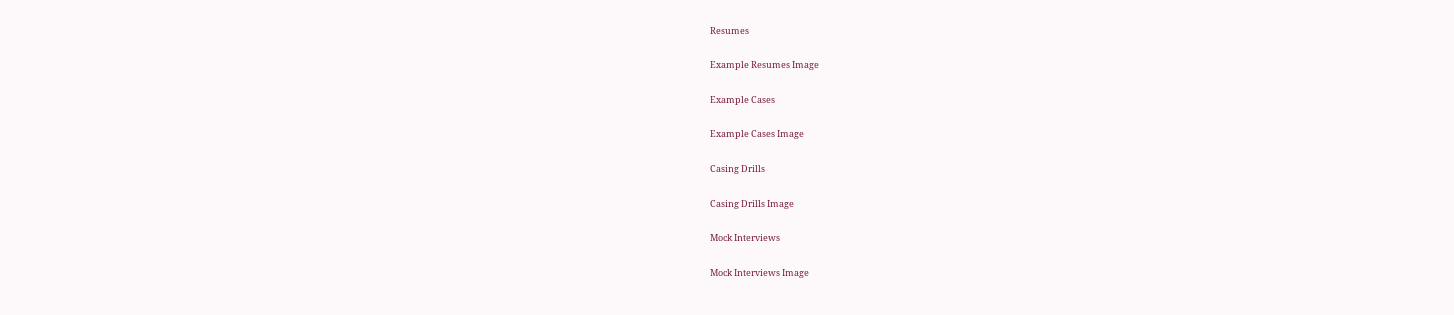Resumes

Example Resumes Image

Example Cases

Example Cases Image

Casing Drills

Casing Drills Image

Mock Interviews

Mock Interviews Image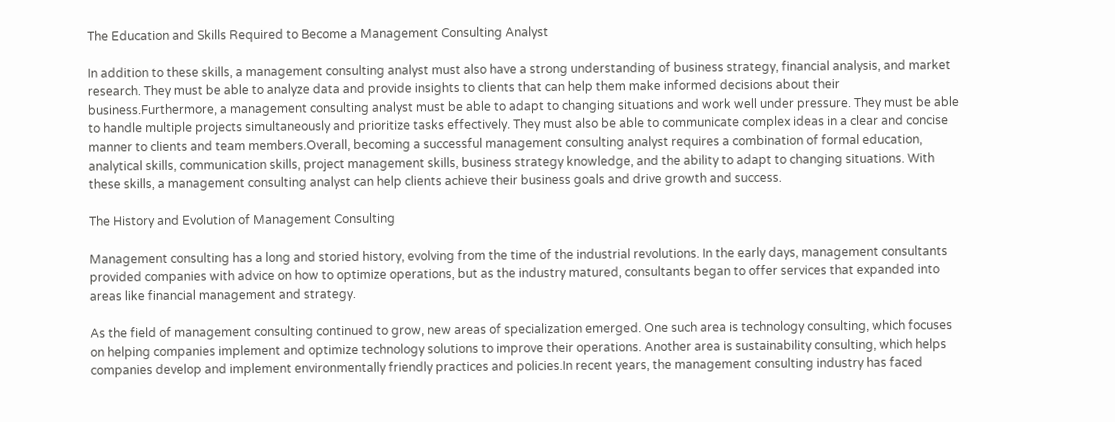The Education and Skills Required to Become a Management Consulting Analyst

In addition to these skills, a management consulting analyst must also have a strong understanding of business strategy, financial analysis, and market research. They must be able to analyze data and provide insights to clients that can help them make informed decisions about their business.Furthermore, a management consulting analyst must be able to adapt to changing situations and work well under pressure. They must be able to handle multiple projects simultaneously and prioritize tasks effectively. They must also be able to communicate complex ideas in a clear and concise manner to clients and team members.Overall, becoming a successful management consulting analyst requires a combination of formal education, analytical skills, communication skills, project management skills, business strategy knowledge, and the ability to adapt to changing situations. With these skills, a management consulting analyst can help clients achieve their business goals and drive growth and success.

The History and Evolution of Management Consulting

Management consulting has a long and storied history, evolving from the time of the industrial revolutions. In the early days, management consultants provided companies with advice on how to optimize operations, but as the industry matured, consultants began to offer services that expanded into areas like financial management and strategy.

As the field of management consulting continued to grow, new areas of specialization emerged. One such area is technology consulting, which focuses on helping companies implement and optimize technology solutions to improve their operations. Another area is sustainability consulting, which helps companies develop and implement environmentally friendly practices and policies.In recent years, the management consulting industry has faced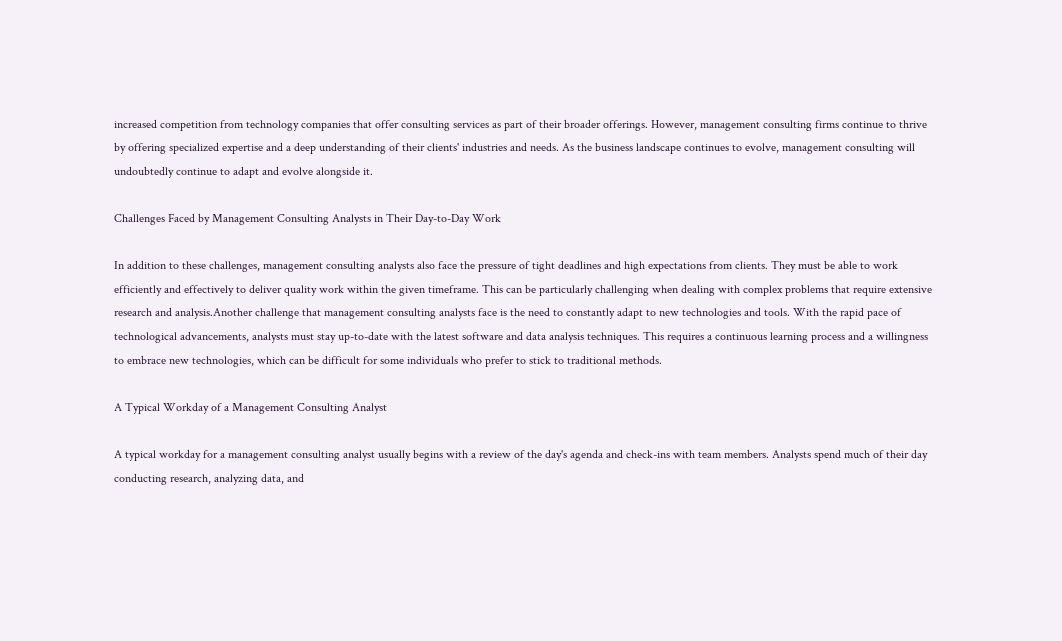increased competition from technology companies that offer consulting services as part of their broader offerings. However, management consulting firms continue to thrive by offering specialized expertise and a deep understanding of their clients' industries and needs. As the business landscape continues to evolve, management consulting will undoubtedly continue to adapt and evolve alongside it.

Challenges Faced by Management Consulting Analysts in Their Day-to-Day Work

In addition to these challenges, management consulting analysts also face the pressure of tight deadlines and high expectations from clients. They must be able to work efficiently and effectively to deliver quality work within the given timeframe. This can be particularly challenging when dealing with complex problems that require extensive research and analysis.Another challenge that management consulting analysts face is the need to constantly adapt to new technologies and tools. With the rapid pace of technological advancements, analysts must stay up-to-date with the latest software and data analysis techniques. This requires a continuous learning process and a willingness to embrace new technologies, which can be difficult for some individuals who prefer to stick to traditional methods.

A Typical Workday of a Management Consulting Analyst

A typical workday for a management consulting analyst usually begins with a review of the day's agenda and check-ins with team members. Analysts spend much of their day conducting research, analyzing data, and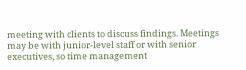meeting with clients to discuss findings. Meetings may be with junior-level staff or with senior executives, so time management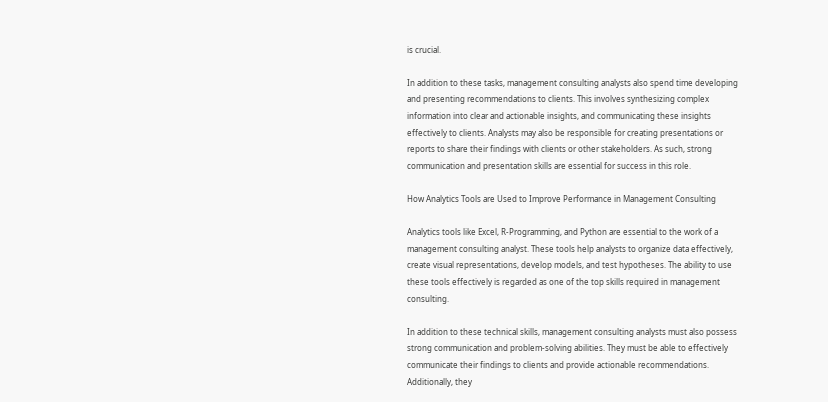is crucial.

In addition to these tasks, management consulting analysts also spend time developing and presenting recommendations to clients. This involves synthesizing complex information into clear and actionable insights, and communicating these insights effectively to clients. Analysts may also be responsible for creating presentations or reports to share their findings with clients or other stakeholders. As such, strong communication and presentation skills are essential for success in this role.

How Analytics Tools are Used to Improve Performance in Management Consulting

Analytics tools like Excel, R-Programming, and Python are essential to the work of a management consulting analyst. These tools help analysts to organize data effectively, create visual representations, develop models, and test hypotheses. The ability to use these tools effectively is regarded as one of the top skills required in management consulting.

In addition to these technical skills, management consulting analysts must also possess strong communication and problem-solving abilities. They must be able to effectively communicate their findings to clients and provide actionable recommendations. Additionally, they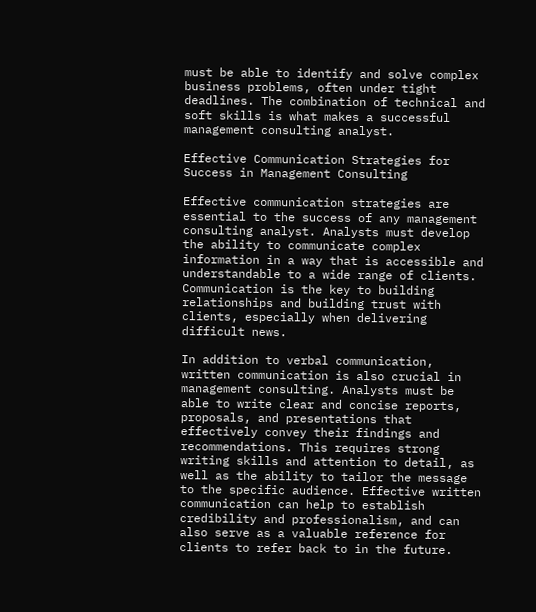must be able to identify and solve complex business problems, often under tight deadlines. The combination of technical and soft skills is what makes a successful management consulting analyst.

Effective Communication Strategies for Success in Management Consulting

Effective communication strategies are essential to the success of any management consulting analyst. Analysts must develop the ability to communicate complex information in a way that is accessible and understandable to a wide range of clients. Communication is the key to building relationships and building trust with clients, especially when delivering difficult news.

In addition to verbal communication, written communication is also crucial in management consulting. Analysts must be able to write clear and concise reports, proposals, and presentations that effectively convey their findings and recommendations. This requires strong writing skills and attention to detail, as well as the ability to tailor the message to the specific audience. Effective written communication can help to establish credibility and professionalism, and can also serve as a valuable reference for clients to refer back to in the future.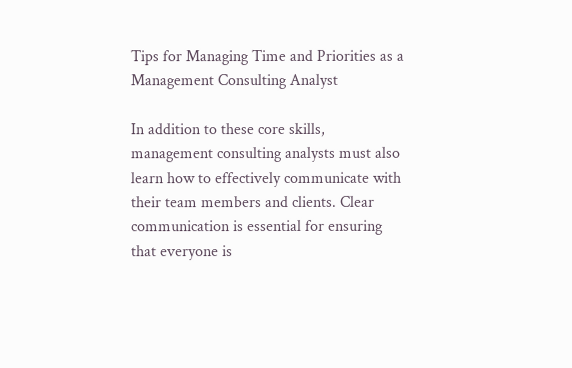Tips for Managing Time and Priorities as a Management Consulting Analyst

In addition to these core skills, management consulting analysts must also learn how to effectively communicate with their team members and clients. Clear communication is essential for ensuring that everyone is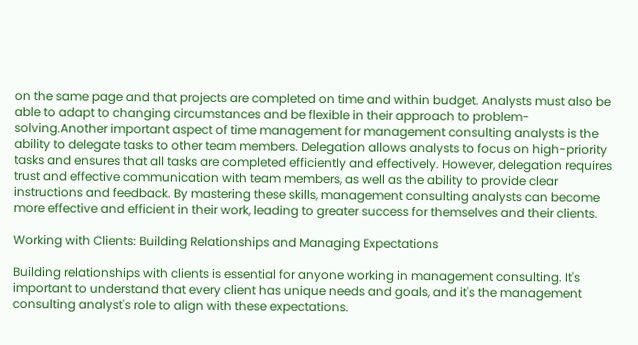on the same page and that projects are completed on time and within budget. Analysts must also be able to adapt to changing circumstances and be flexible in their approach to problem-solving.Another important aspect of time management for management consulting analysts is the ability to delegate tasks to other team members. Delegation allows analysts to focus on high-priority tasks and ensures that all tasks are completed efficiently and effectively. However, delegation requires trust and effective communication with team members, as well as the ability to provide clear instructions and feedback. By mastering these skills, management consulting analysts can become more effective and efficient in their work, leading to greater success for themselves and their clients.

Working with Clients: Building Relationships and Managing Expectations

Building relationships with clients is essential for anyone working in management consulting. It's important to understand that every client has unique needs and goals, and it's the management consulting analyst's role to align with these expectations.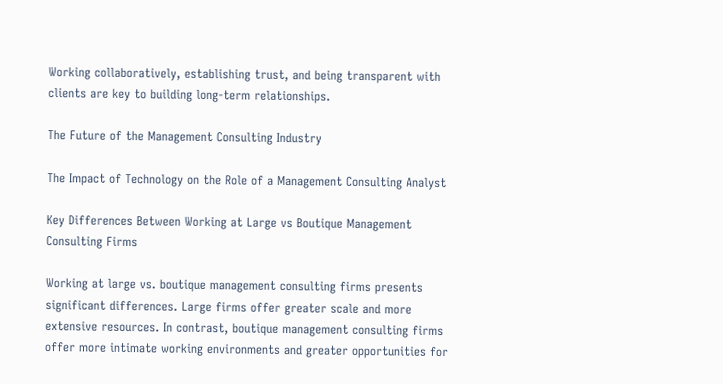Working collaboratively, establishing trust, and being transparent with clients are key to building long-term relationships.

The Future of the Management Consulting Industry

The Impact of Technology on the Role of a Management Consulting Analyst

Key Differences Between Working at Large vs Boutique Management Consulting Firms

Working at large vs. boutique management consulting firms presents significant differences. Large firms offer greater scale and more extensive resources. In contrast, boutique management consulting firms offer more intimate working environments and greater opportunities for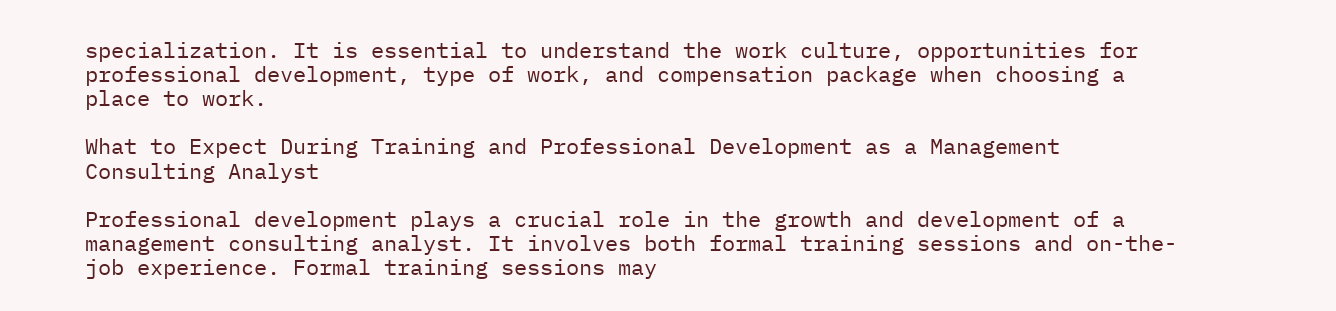specialization. It is essential to understand the work culture, opportunities for professional development, type of work, and compensation package when choosing a place to work.

What to Expect During Training and Professional Development as a Management Consulting Analyst

Professional development plays a crucial role in the growth and development of a management consulting analyst. It involves both formal training sessions and on-the-job experience. Formal training sessions may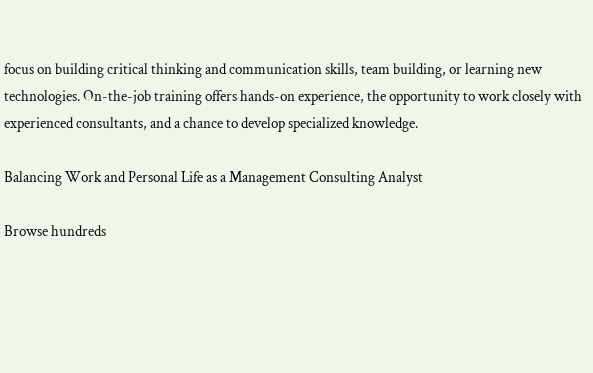focus on building critical thinking and communication skills, team building, or learning new technologies. On-the-job training offers hands-on experience, the opportunity to work closely with experienced consultants, and a chance to develop specialized knowledge.

Balancing Work and Personal Life as a Management Consulting Analyst

Browse hundreds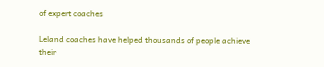of expert coaches

Leland coaches have helped thousands of people achieve their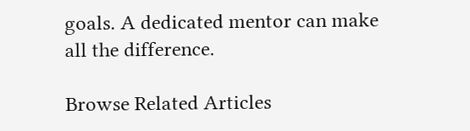goals. A dedicated mentor can make all the difference.

Browse Related Articles